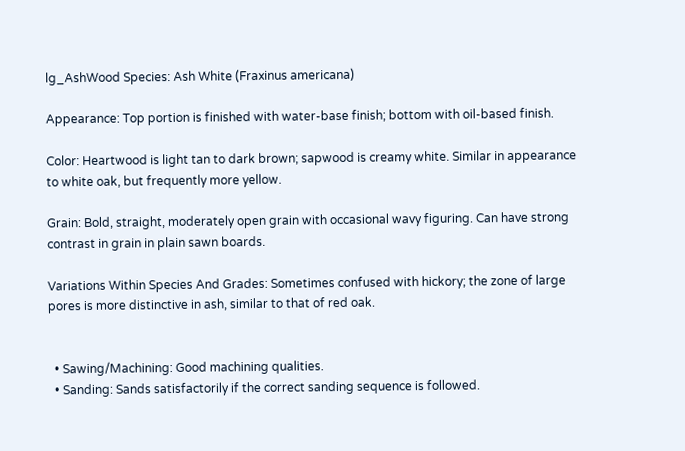lg_AshWood Species: Ash White (Fraxinus americana)

Appearance: Top portion is finished with water-base finish; bottom with oil-based finish.

Color: Heartwood is light tan to dark brown; sapwood is creamy white. Similar in appearance to white oak, but frequently more yellow.

Grain: Bold, straight, moderately open grain with occasional wavy figuring. Can have strong contrast in grain in plain sawn boards.

Variations Within Species And Grades: Sometimes confused with hickory; the zone of large pores is more distinctive in ash, similar to that of red oak.


  • Sawing/Machining: Good machining qualities.
  • Sanding: Sands satisfactorily if the correct sanding sequence is followed.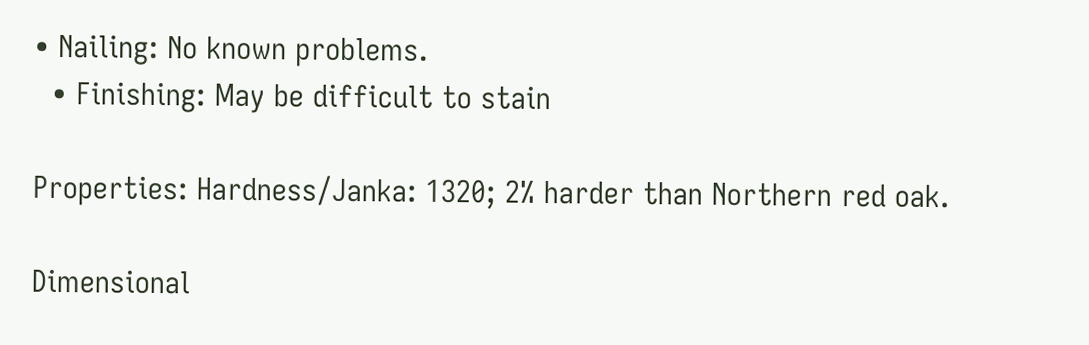• Nailing: No known problems.
  • Finishing: May be difficult to stain

Properties: Hardness/Janka: 1320; 2% harder than Northern red oak.

Dimensional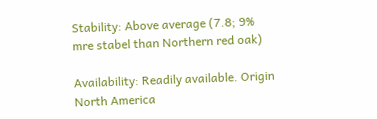Stability: Above average (7.8; 9% mre stabel than Northern red oak)

Availability: Readily available. Origin North America